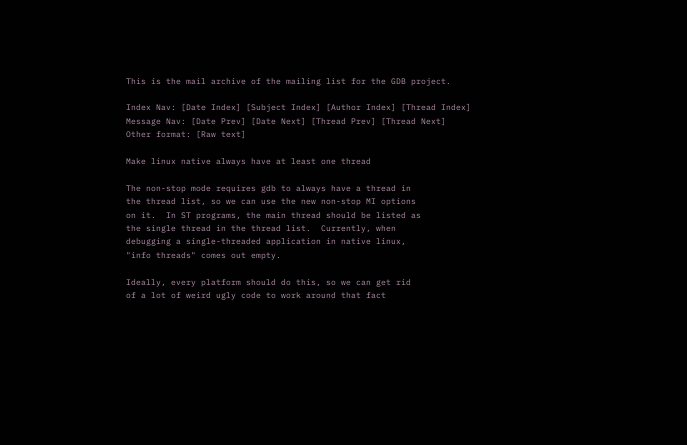This is the mail archive of the mailing list for the GDB project.

Index Nav: [Date Index] [Subject Index] [Author Index] [Thread Index]
Message Nav: [Date Prev] [Date Next] [Thread Prev] [Thread Next]
Other format: [Raw text]

Make linux native always have at least one thread

The non-stop mode requires gdb to always have a thread in
the thread list, so we can use the new non-stop MI options
on it.  In ST programs, the main thread should be listed as
the single thread in the thread list.  Currently, when
debugging a single-threaded application in native linux,
"info threads" comes out empty.

Ideally, every platform should do this, so we can get rid
of a lot of weird ugly code to work around that fact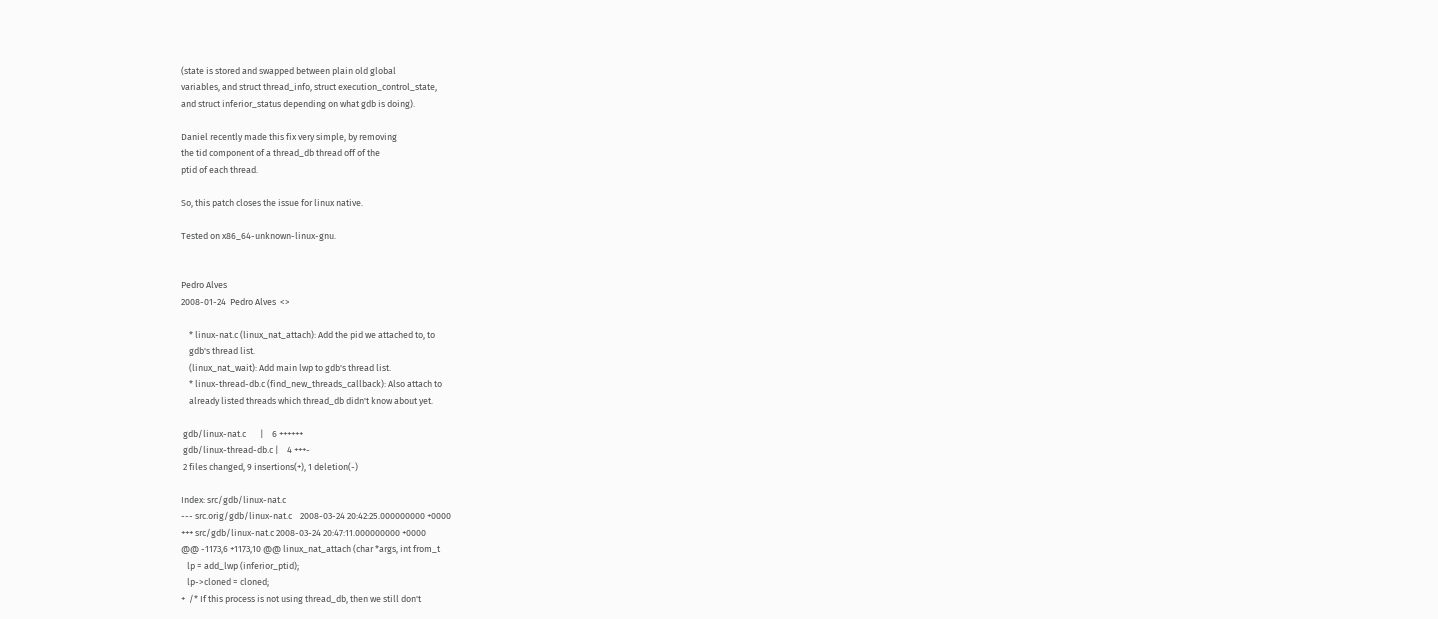(state is stored and swapped between plain old global
variables, and struct thread_info, struct execution_control_state,
and struct inferior_status depending on what gdb is doing).

Daniel recently made this fix very simple, by removing
the tid component of a thread_db thread off of the
ptid of each thread.

So, this patch closes the issue for linux native.

Tested on x86_64-unknown-linux-gnu.


Pedro Alves
2008-01-24  Pedro Alves  <>

    * linux-nat.c (linux_nat_attach): Add the pid we attached to, to
    gdb's thread list.
    (linux_nat_wait): Add main lwp to gdb's thread list.
    * linux-thread-db.c (find_new_threads_callback): Also attach to
    already listed threads which thread_db didn't know about yet.

 gdb/linux-nat.c       |    6 ++++++
 gdb/linux-thread-db.c |    4 +++-
 2 files changed, 9 insertions(+), 1 deletion(-)

Index: src/gdb/linux-nat.c
--- src.orig/gdb/linux-nat.c    2008-03-24 20:42:25.000000000 +0000
+++ src/gdb/linux-nat.c 2008-03-24 20:47:11.000000000 +0000
@@ -1173,6 +1173,10 @@ linux_nat_attach (char *args, int from_t
   lp = add_lwp (inferior_ptid);
   lp->cloned = cloned;
+  /* If this process is not using thread_db, then we still don't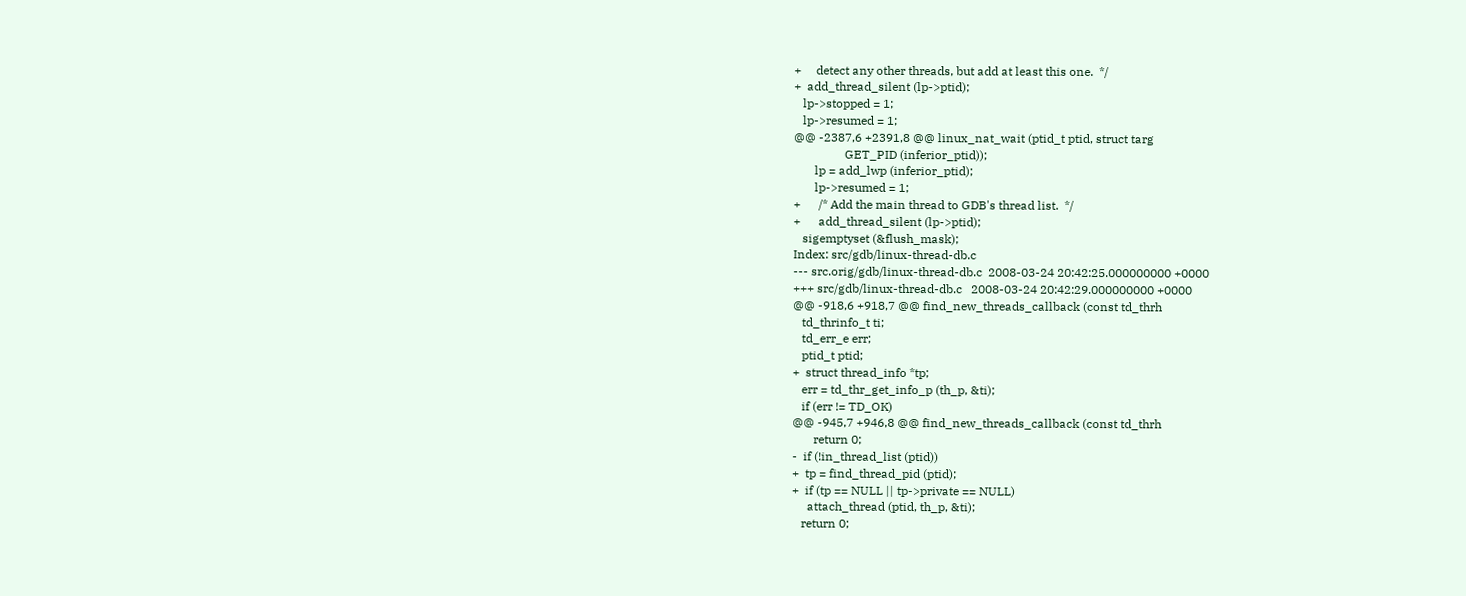+     detect any other threads, but add at least this one.  */
+  add_thread_silent (lp->ptid);
   lp->stopped = 1;
   lp->resumed = 1;
@@ -2387,6 +2391,8 @@ linux_nat_wait (ptid_t ptid, struct targ
                 GET_PID (inferior_ptid));
       lp = add_lwp (inferior_ptid);
       lp->resumed = 1;
+      /* Add the main thread to GDB's thread list.  */
+      add_thread_silent (lp->ptid);
   sigemptyset (&flush_mask);
Index: src/gdb/linux-thread-db.c
--- src.orig/gdb/linux-thread-db.c  2008-03-24 20:42:25.000000000 +0000
+++ src/gdb/linux-thread-db.c   2008-03-24 20:42:29.000000000 +0000
@@ -918,6 +918,7 @@ find_new_threads_callback (const td_thrh
   td_thrinfo_t ti;
   td_err_e err;
   ptid_t ptid;
+  struct thread_info *tp;
   err = td_thr_get_info_p (th_p, &ti);
   if (err != TD_OK)
@@ -945,7 +946,8 @@ find_new_threads_callback (const td_thrh
       return 0;
-  if (!in_thread_list (ptid))
+  tp = find_thread_pid (ptid);
+  if (tp == NULL || tp->private == NULL)
     attach_thread (ptid, th_p, &ti);
   return 0;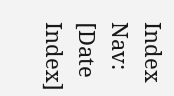Index Nav: [Date Index]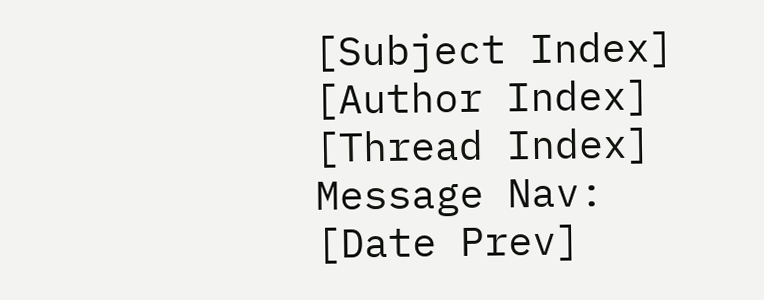[Subject Index] [Author Index] [Thread Index]
Message Nav: [Date Prev]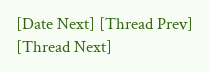[Date Next] [Thread Prev] [Thread Next]